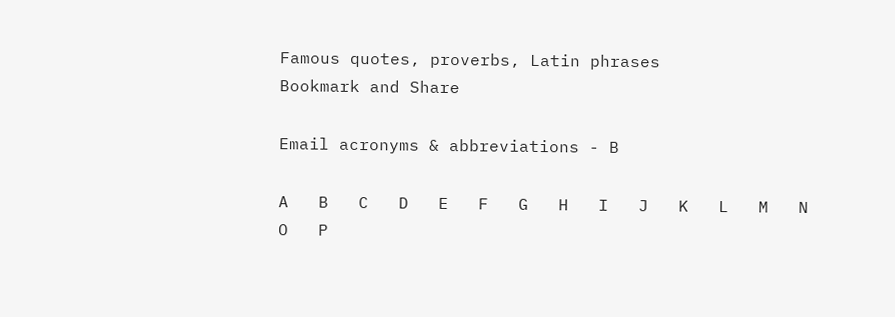Famous quotes, proverbs, Latin phrases
Bookmark and Share

Email acronyms & abbreviations - B

A   B   C   D   E   F   G   H   I   J   K   L   M   N   O   P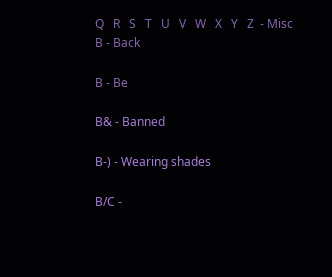Q   R   S   T   U   V   W   X   Y   Z  - Misc
B - Back

B - Be

B& - Banned

B-) - Wearing shades

B/C -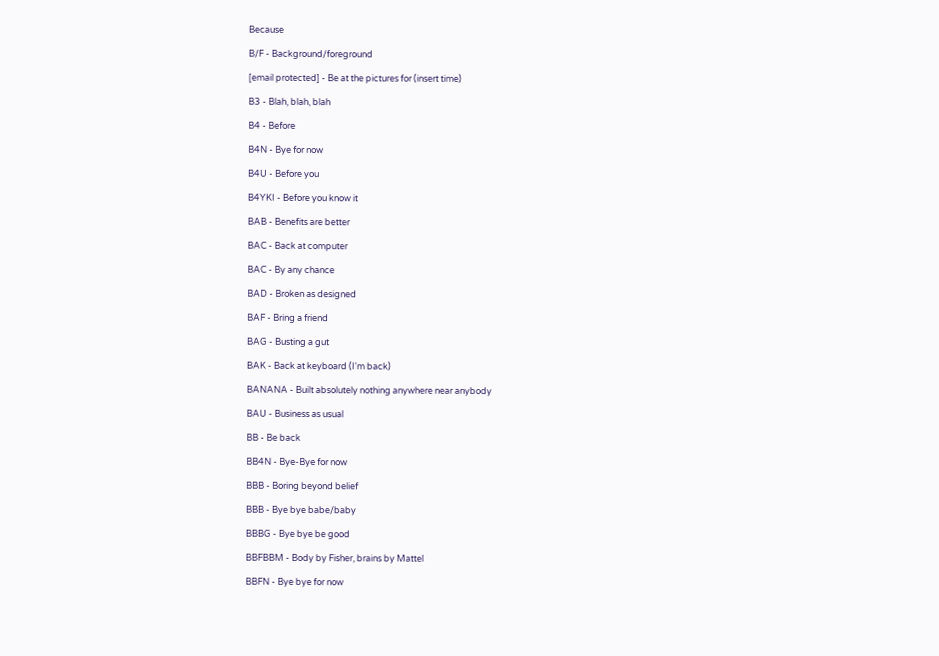Because

B/F - Background/foreground

[email protected] - Be at the pictures for (insert time)

B3 - Blah, blah, blah

B4 - Before

B4N - Bye for now

B4U - Before you

B4YKI - Before you know it

BAB - Benefits are better

BAC - Back at computer

BAC - By any chance

BAD - Broken as designed

BAF - Bring a friend

BAG - Busting a gut

BAK - Back at keyboard (I'm back)

BANANA - Built absolutely nothing anywhere near anybody

BAU - Business as usual

BB - Be back

BB4N - Bye-Bye for now

BBB - Boring beyond belief

BBB - Bye bye babe/baby

BBBG - Bye bye be good

BBFBBM - Body by Fisher, brains by Mattel

BBFN - Bye bye for now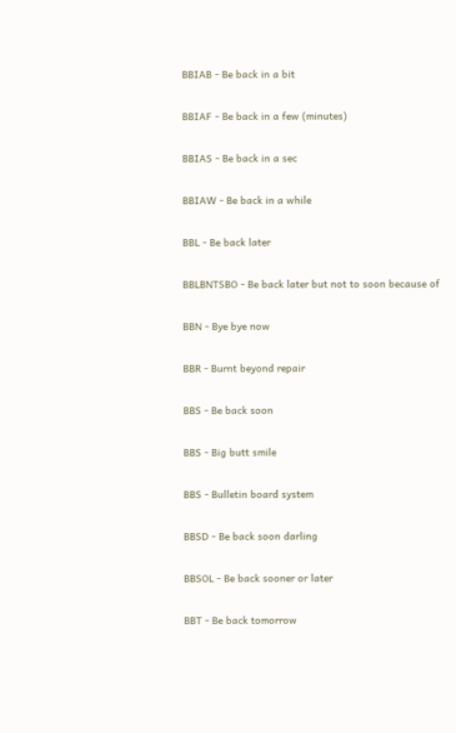BBIAB - Be back in a bit

BBIAF - Be back in a few (minutes)

BBIAS - Be back in a sec

BBIAW - Be back in a while

BBL - Be back later

BBLBNTSBO - Be back later but not to soon because of

BBN - Bye bye now

BBR - Burnt beyond repair

BBS - Be back soon

BBS - Big butt smile

BBS - Bulletin board system

BBSD - Be back soon darling

BBSOL - Be back sooner or later

BBT - Be back tomorrow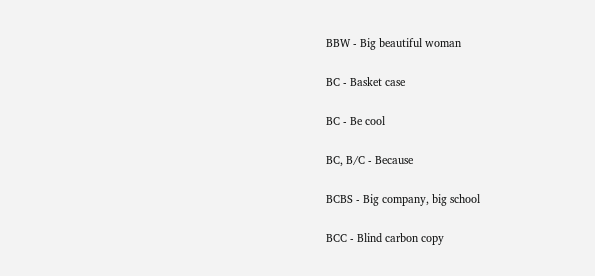BBW - Big beautiful woman

BC - Basket case

BC - Be cool

BC, B/C - Because

BCBS - Big company, big school

BCC - Blind carbon copy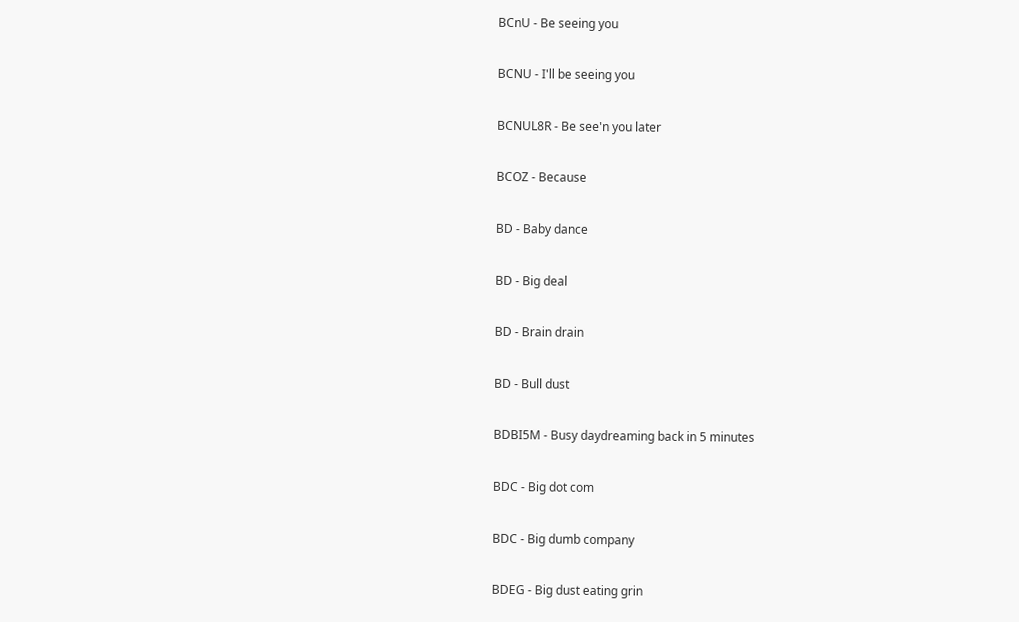BCnU - Be seeing you

BCNU - I'll be seeing you

BCNUL8R - Be see'n you later

BCOZ - Because

BD - Baby dance

BD - Big deal

BD - Brain drain

BD - Bull dust

BDBI5M - Busy daydreaming back in 5 minutes

BDC - Big dot com

BDC - Big dumb company

BDEG - Big dust eating grin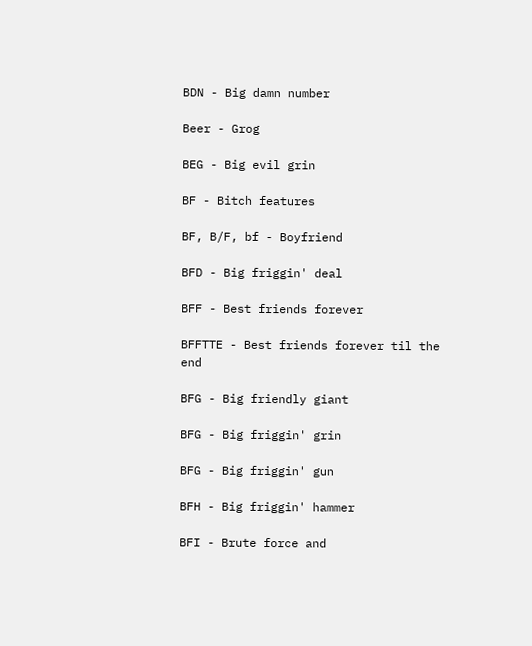BDN - Big damn number

Beer - Grog

BEG - Big evil grin

BF - Bitch features

BF, B/F, bf - Boyfriend

BFD - Big friggin' deal

BFF - Best friends forever

BFFTTE - Best friends forever til the end

BFG - Big friendly giant

BFG - Big friggin' grin

BFG - Big friggin' gun

BFH - Big friggin' hammer

BFI - Brute force and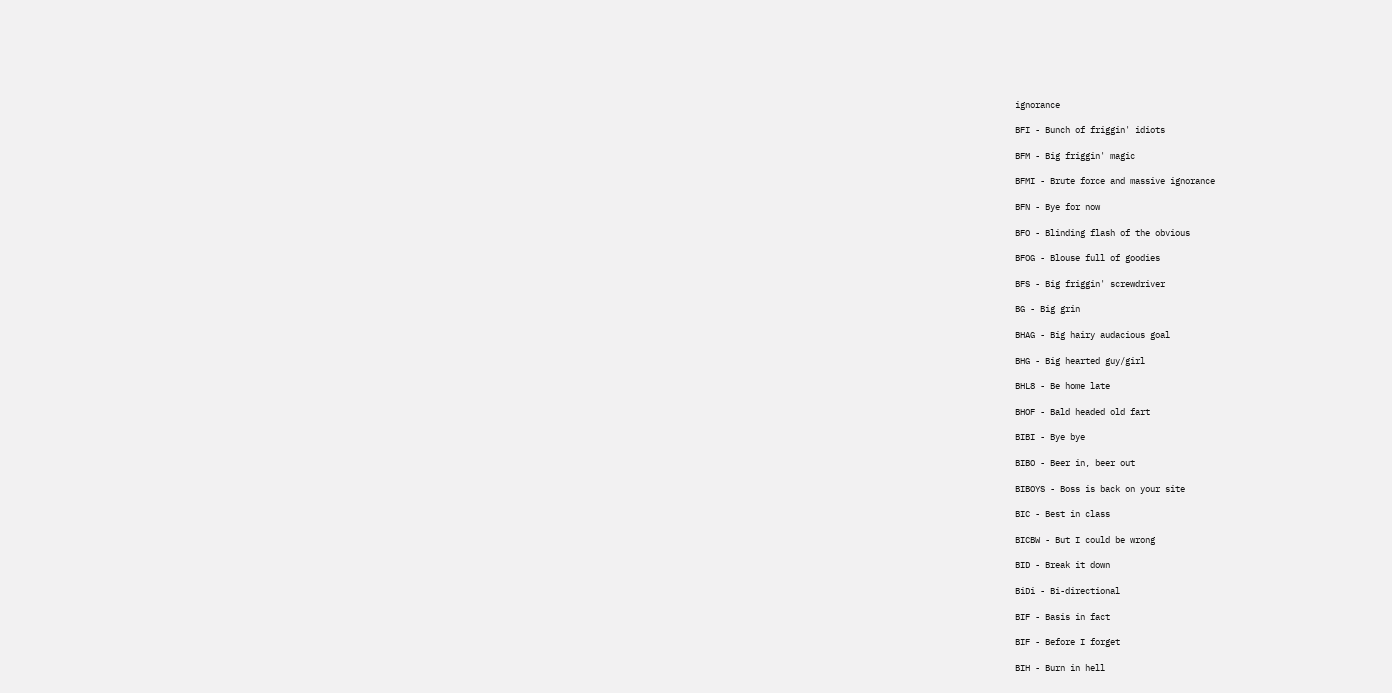ignorance

BFI - Bunch of friggin' idiots

BFM - Big friggin' magic

BFMI - Brute force and massive ignorance

BFN - Bye for now

BFO - Blinding flash of the obvious

BFOG - Blouse full of goodies

BFS - Big friggin' screwdriver

BG - Big grin

BHAG - Big hairy audacious goal

BHG - Big hearted guy/girl

BHL8 - Be home late

BHOF - Bald headed old fart

BIBI - Bye bye

BIBO - Beer in, beer out

BIBOYS - Boss is back on your site

BIC - Best in class

BICBW - But I could be wrong

BID - Break it down

BiDi - Bi-directional

BIF - Basis in fact

BIF - Before I forget

BIH - Burn in hell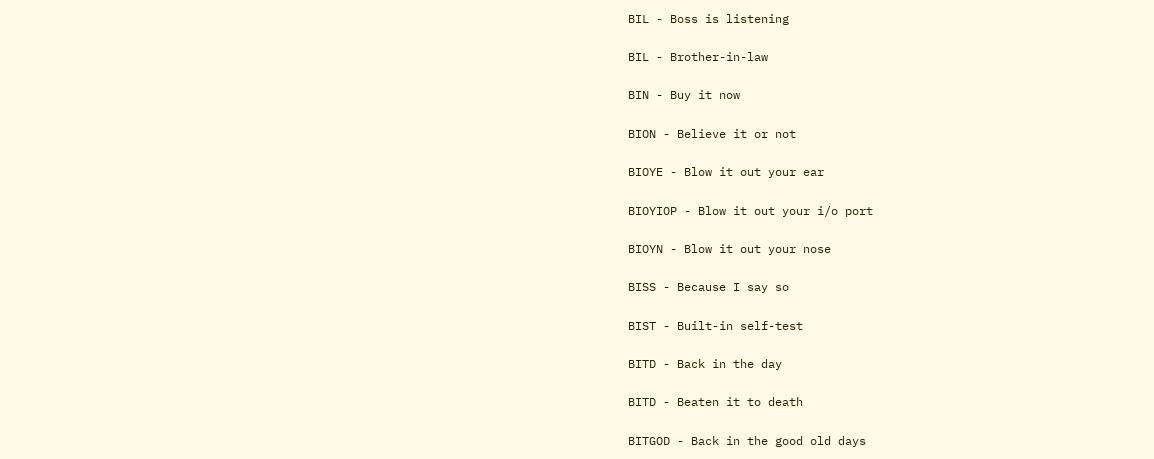BIL - Boss is listening

BIL - Brother-in-law

BIN - Buy it now

BION - Believe it or not

BIOYE - Blow it out your ear

BIOYIOP - Blow it out your i/o port

BIOYN - Blow it out your nose

BISS - Because I say so

BIST - Built-in self-test

BITD - Back in the day

BITD - Beaten it to death

BITGOD - Back in the good old days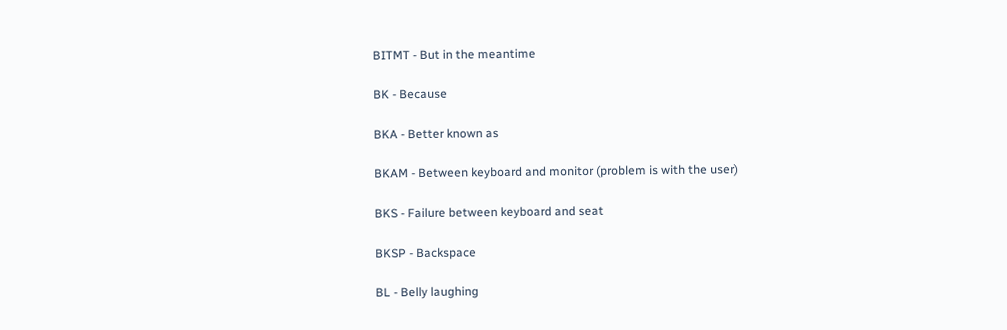BITMT - But in the meantime

BK - Because

BKA - Better known as

BKAM - Between keyboard and monitor (problem is with the user)

BKS - Failure between keyboard and seat

BKSP - Backspace

BL - Belly laughing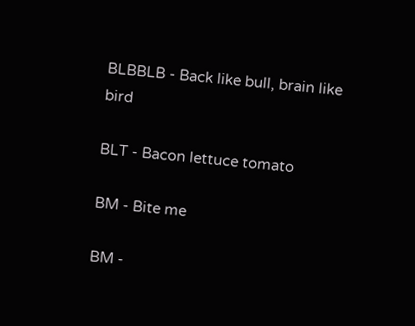BLBBLB - Back like bull, brain like bird

BLT - Bacon lettuce tomato

BM - Bite me

BM -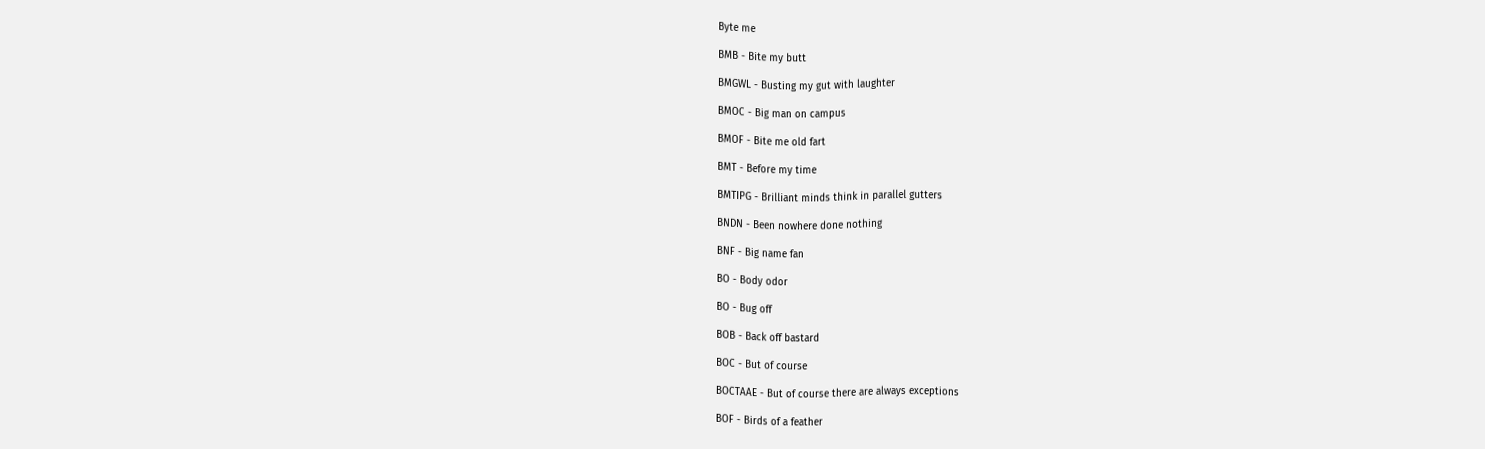Byte me

BMB - Bite my butt

BMGWL - Busting my gut with laughter

BMOC - Big man on campus

BMOF - Bite me old fart

BMT - Before my time

BMTIPG - Brilliant minds think in parallel gutters

BNDN - Been nowhere done nothing

BNF - Big name fan

BO - Body odor

BO - Bug off

BOB - Back off bastard

BOC - But of course

BOCTAAE - But of course there are always exceptions

BOF - Birds of a feather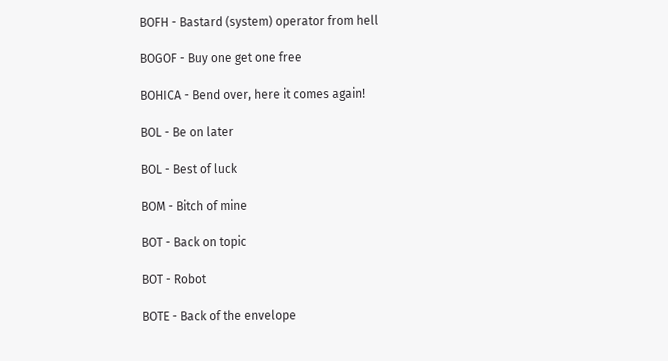BOFH - Bastard (system) operator from hell

BOGOF - Buy one get one free

BOHICA - Bend over, here it comes again!

BOL - Be on later

BOL - Best of luck

BOM - Bitch of mine

BOT - Back on topic

BOT - Robot

BOTE - Back of the envelope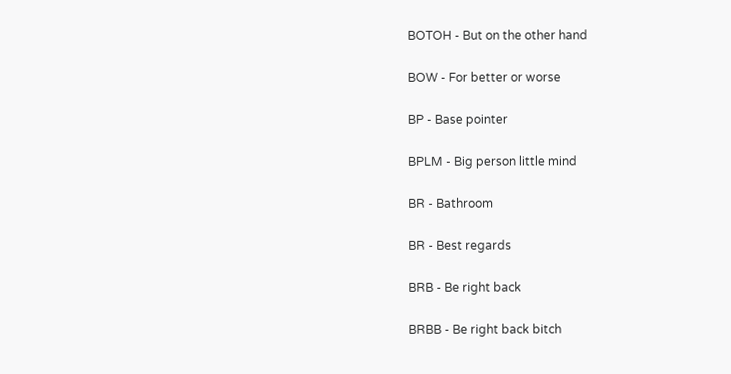BOTOH - But on the other hand

BOW - For better or worse

BP - Base pointer

BPLM - Big person little mind

BR - Bathroom

BR - Best regards

BRB - Be right back

BRBB - Be right back bitch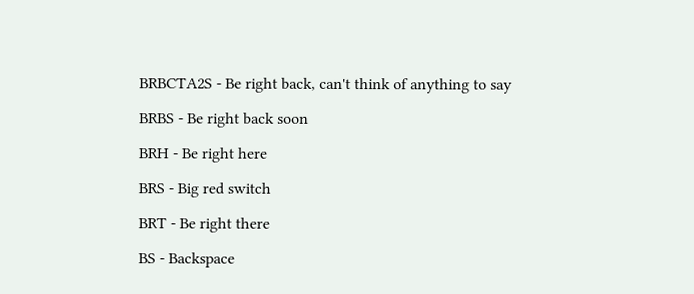BRBCTA2S - Be right back, can't think of anything to say

BRBS - Be right back soon

BRH - Be right here

BRS - Big red switch

BRT - Be right there

BS - Backspace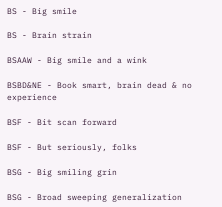BS - Big smile

BS - Brain strain

BSAAW - Big smile and a wink

BSBD&NE - Book smart, brain dead & no experience

BSF - Bit scan forward

BSF - But seriously, folks

BSG - Big smiling grin

BSG - Broad sweeping generalization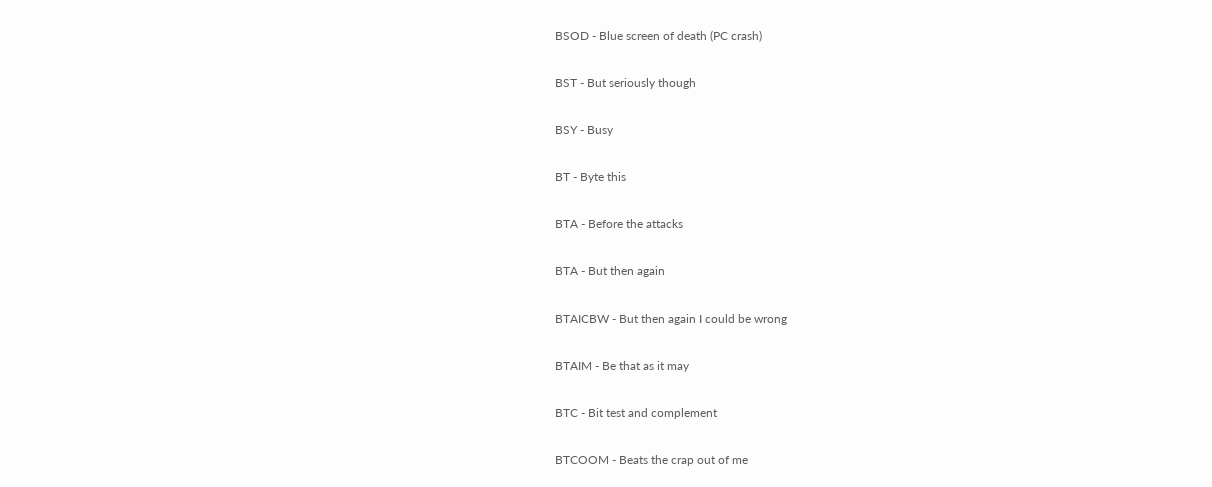BSOD - Blue screen of death (PC crash)

BST - But seriously though

BSY - Busy

BT - Byte this

BTA - Before the attacks

BTA - But then again

BTAICBW - But then again I could be wrong

BTAIM - Be that as it may

BTC - Bit test and complement

BTCOOM - Beats the crap out of me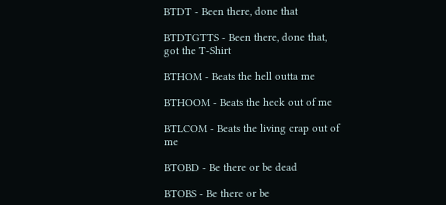BTDT - Been there, done that

BTDTGTTS - Been there, done that, got the T-Shirt

BTHOM - Beats the hell outta me

BTHOOM - Beats the heck out of me

BTLCOM - Beats the living crap out of me

BTOBD - Be there or be dead

BTOBS - Be there or be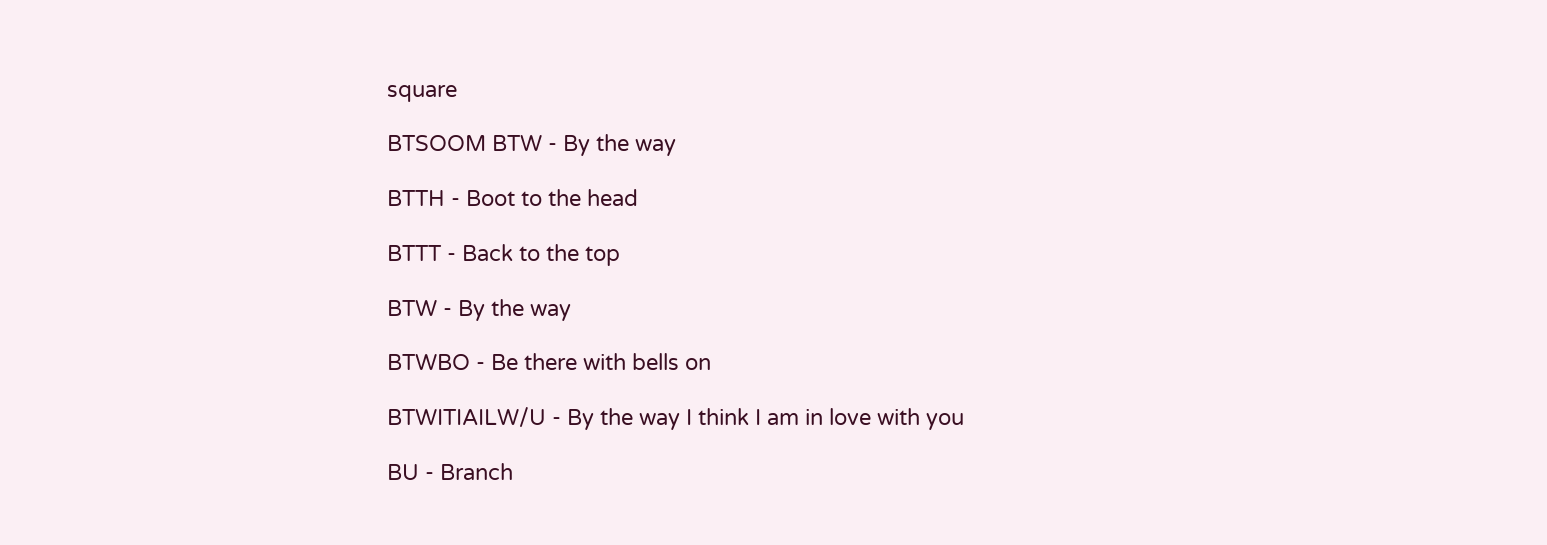square

BTSOOM BTW - By the way

BTTH - Boot to the head

BTTT - Back to the top

BTW - By the way

BTWBO - Be there with bells on

BTWITIAILW/U - By the way I think I am in love with you

BU - Branch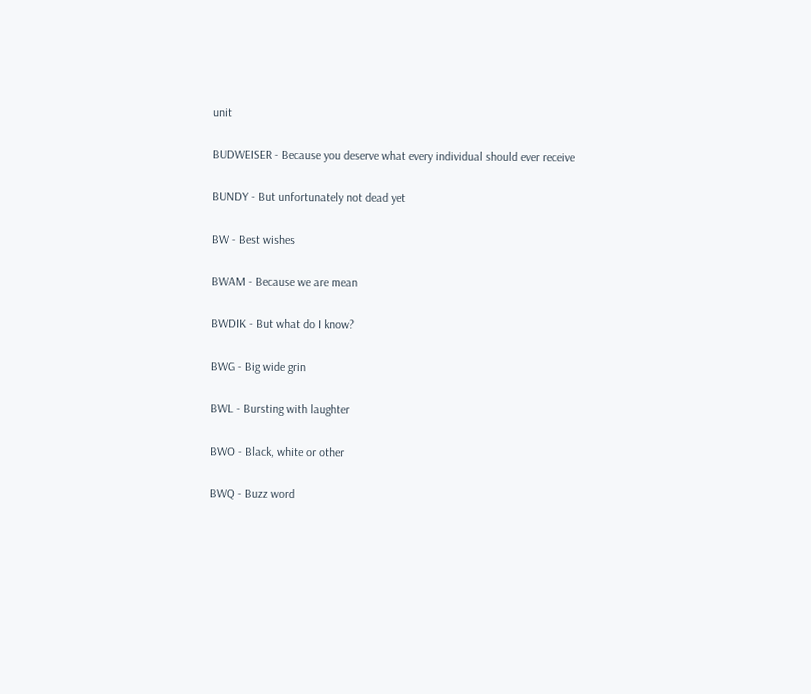unit

BUDWEISER - Because you deserve what every individual should ever receive

BUNDY - But unfortunately not dead yet

BW - Best wishes

BWAM - Because we are mean

BWDIK - But what do I know?

BWG - Big wide grin

BWL - Bursting with laughter

BWO - Black, white or other

BWQ - Buzz word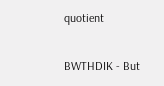quotient

BWTHDIK - But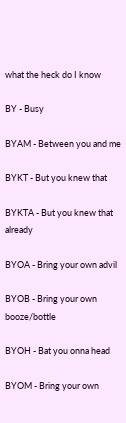what the heck do I know

BY - Busy

BYAM - Between you and me

BYKT - But you knew that

BYKTA - But you knew that already

BYOA - Bring your own advil

BYOB - Bring your own booze/bottle

BYOH - Bat you onna head

BYOM - Bring your own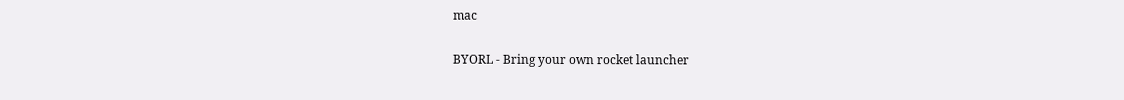mac

BYORL - Bring your own rocket launcher